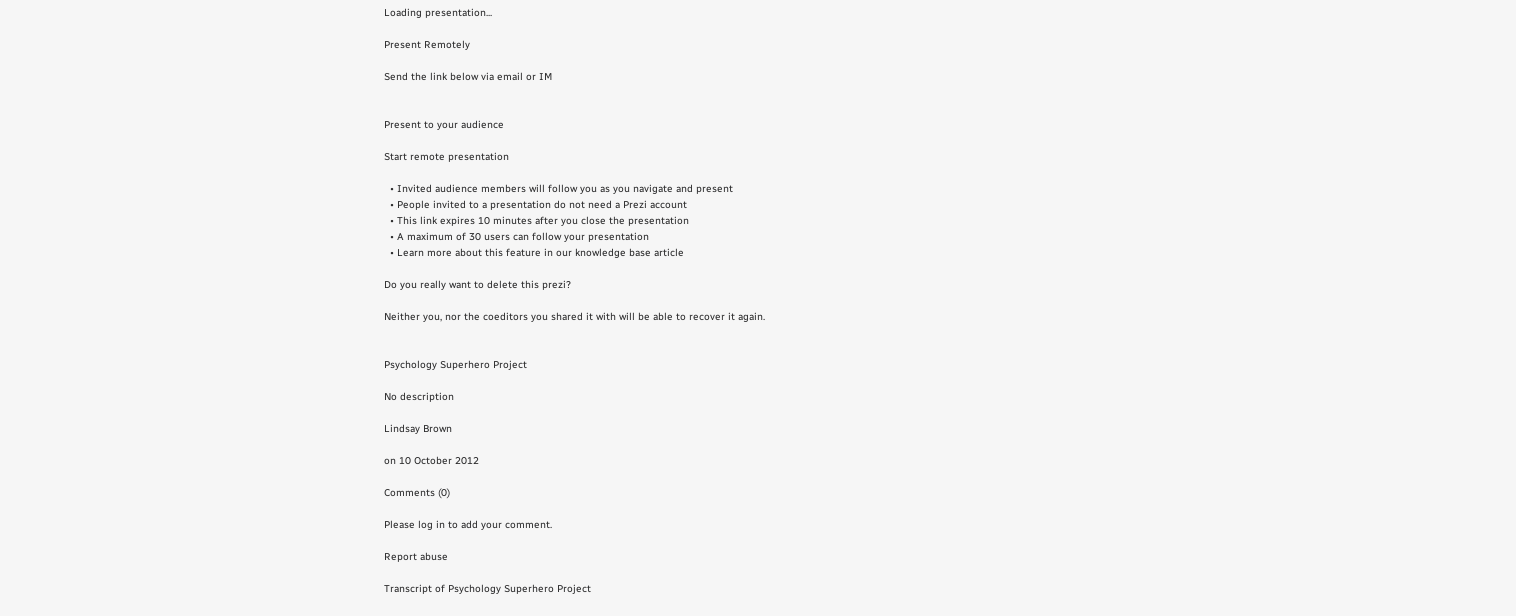Loading presentation...

Present Remotely

Send the link below via email or IM


Present to your audience

Start remote presentation

  • Invited audience members will follow you as you navigate and present
  • People invited to a presentation do not need a Prezi account
  • This link expires 10 minutes after you close the presentation
  • A maximum of 30 users can follow your presentation
  • Learn more about this feature in our knowledge base article

Do you really want to delete this prezi?

Neither you, nor the coeditors you shared it with will be able to recover it again.


Psychology Superhero Project

No description

Lindsay Brown

on 10 October 2012

Comments (0)

Please log in to add your comment.

Report abuse

Transcript of Psychology Superhero Project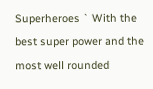Superheroes ` With the best super power and the most well rounded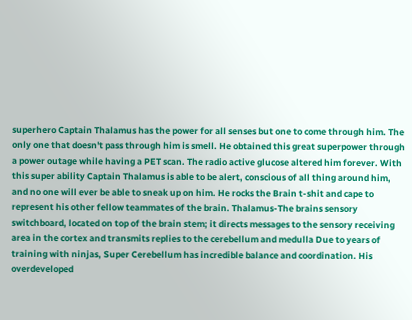superhero Captain Thalamus has the power for all senses but one to come through him. The only one that doesn't pass through him is smell. He obtained this great superpower through a power outage while having a PET scan. The radio active glucose altered him forever. With this super ability Captain Thalamus is able to be alert, conscious of all thing around him, and no one will ever be able to sneak up on him. He rocks the Brain t-shit and cape to represent his other fellow teammates of the brain. Thalamus-The brains sensory switchboard, located on top of the brain stem; it directs messages to the sensory receiving area in the cortex and transmits replies to the cerebellum and medulla Due to years of training with ninjas, Super Cerebellum has incredible balance and coordination. His overdeveloped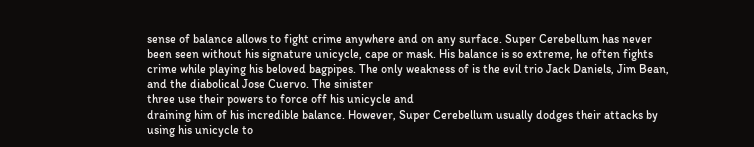sense of balance allows to fight crime anywhere and on any surface. Super Cerebellum has never been seen without his signature unicycle, cape or mask. His balance is so extreme, he often fights crime while playing his beloved bagpipes. The only weakness of is the evil trio Jack Daniels, Jim Bean, and the diabolical Jose Cuervo. The sinister
three use their powers to force off his unicycle and
draining him of his incredible balance. However, Super Cerebellum usually dodges their attacks by using his unicycle to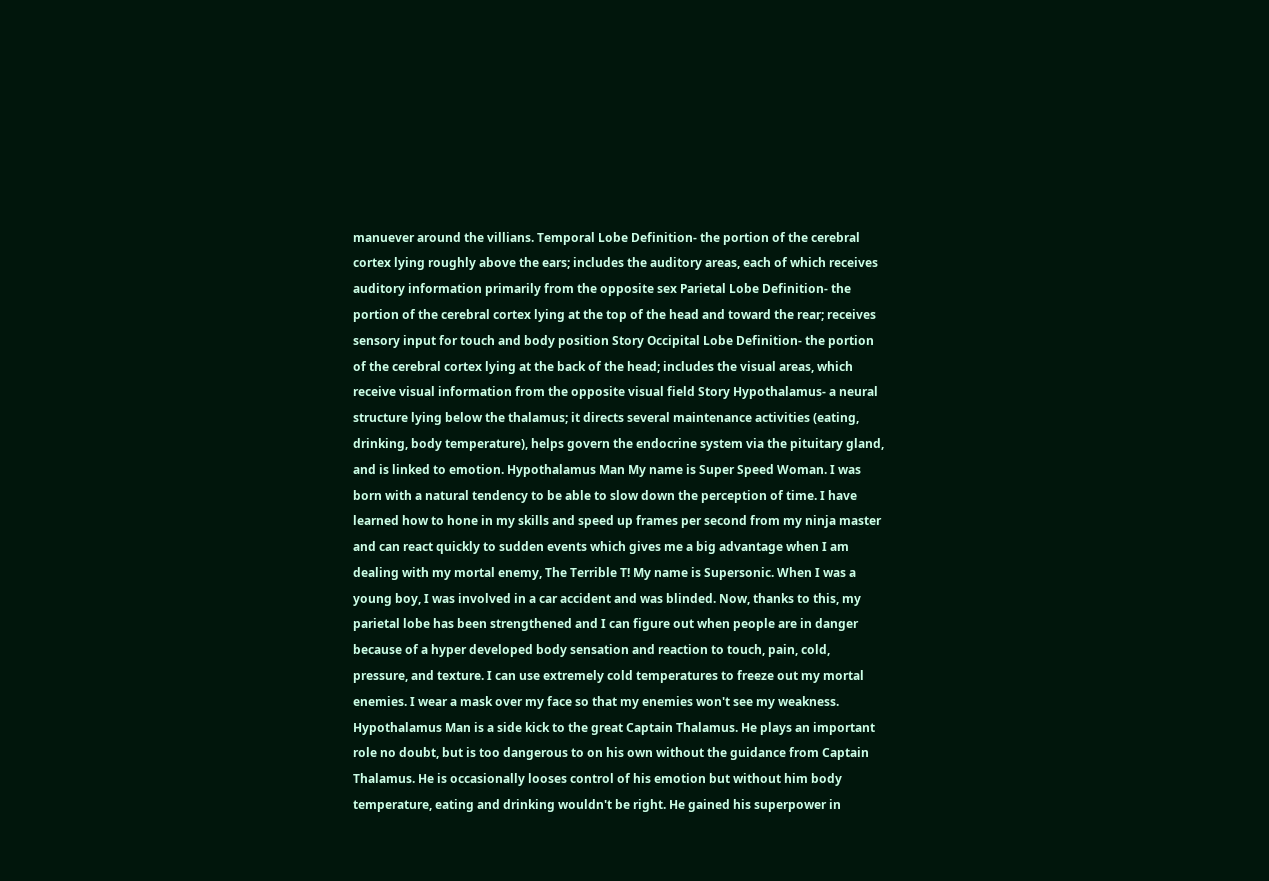manuever around the villians. Temporal Lobe Definition- the portion of the cerebral cortex lying roughly above the ears; includes the auditory areas, each of which receives auditory information primarily from the opposite sex Parietal Lobe Definition- the portion of the cerebral cortex lying at the top of the head and toward the rear; receives sensory input for touch and body position Story Occipital Lobe Definition- the portion of the cerebral cortex lying at the back of the head; includes the visual areas, which receive visual information from the opposite visual field Story Hypothalamus- a neural structure lying below the thalamus; it directs several maintenance activities (eating, drinking, body temperature), helps govern the endocrine system via the pituitary gland, and is linked to emotion. Hypothalamus Man My name is Super Speed Woman. I was born with a natural tendency to be able to slow down the perception of time. I have learned how to hone in my skills and speed up frames per second from my ninja master and can react quickly to sudden events which gives me a big advantage when I am dealing with my mortal enemy, The Terrible T! My name is Supersonic. When I was a young boy, I was involved in a car accident and was blinded. Now, thanks to this, my parietal lobe has been strengthened and I can figure out when people are in danger because of a hyper developed body sensation and reaction to touch, pain, cold, pressure, and texture. I can use extremely cold temperatures to freeze out my mortal enemies. I wear a mask over my face so that my enemies won't see my weakness. Hypothalamus Man is a side kick to the great Captain Thalamus. He plays an important role no doubt, but is too dangerous to on his own without the guidance from Captain Thalamus. He is occasionally looses control of his emotion but without him body temperature, eating and drinking wouldn't be right. He gained his superpower in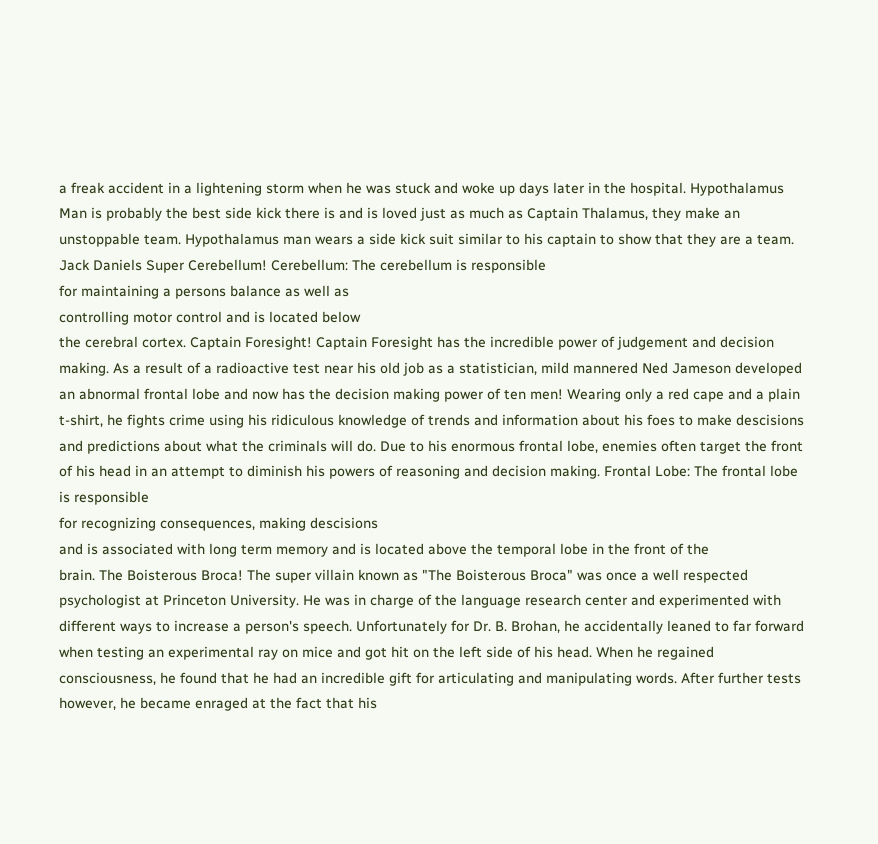a freak accident in a lightening storm when he was stuck and woke up days later in the hospital. Hypothalamus Man is probably the best side kick there is and is loved just as much as Captain Thalamus, they make an unstoppable team. Hypothalamus man wears a side kick suit similar to his captain to show that they are a team. Jack Daniels Super Cerebellum! Cerebellum: The cerebellum is responsible
for maintaining a persons balance as well as
controlling motor control and is located below
the cerebral cortex. Captain Foresight! Captain Foresight has the incredible power of judgement and decision making. As a result of a radioactive test near his old job as a statistician, mild mannered Ned Jameson developed an abnormal frontal lobe and now has the decision making power of ten men! Wearing only a red cape and a plain t-shirt, he fights crime using his ridiculous knowledge of trends and information about his foes to make descisions and predictions about what the criminals will do. Due to his enormous frontal lobe, enemies often target the front of his head in an attempt to diminish his powers of reasoning and decision making. Frontal Lobe: The frontal lobe is responsible
for recognizing consequences, making descisions
and is associated with long term memory and is located above the temporal lobe in the front of the
brain. The Boisterous Broca! The super villain known as "The Boisterous Broca" was once a well respected psychologist at Princeton University. He was in charge of the language research center and experimented with different ways to increase a person's speech. Unfortunately for Dr. B. Brohan, he accidentally leaned to far forward when testing an experimental ray on mice and got hit on the left side of his head. When he regained consciousness, he found that he had an incredible gift for articulating and manipulating words. After further tests however, he became enraged at the fact that his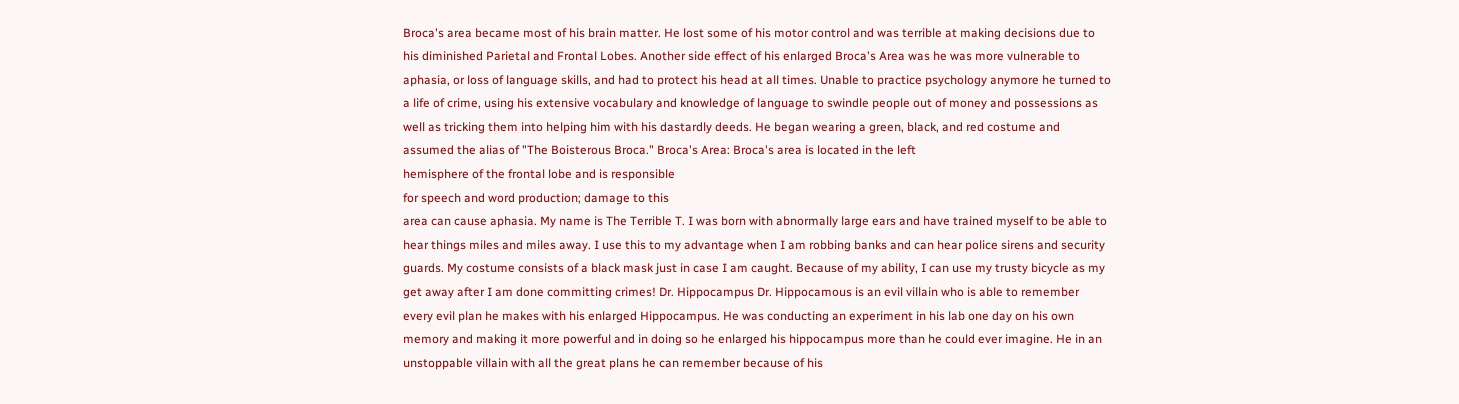Broca's area became most of his brain matter. He lost some of his motor control and was terrible at making decisions due to his diminished Parietal and Frontal Lobes. Another side effect of his enlarged Broca's Area was he was more vulnerable to aphasia, or loss of language skills, and had to protect his head at all times. Unable to practice psychology anymore he turned to a life of crime, using his extensive vocabulary and knowledge of language to swindle people out of money and possessions as well as tricking them into helping him with his dastardly deeds. He began wearing a green, black, and red costume and assumed the alias of "The Boisterous Broca." Broca's Area: Broca's area is located in the left
hemisphere of the frontal lobe and is responsible
for speech and word production; damage to this
area can cause aphasia. My name is The Terrible T. I was born with abnormally large ears and have trained myself to be able to hear things miles and miles away. I use this to my advantage when I am robbing banks and can hear police sirens and security guards. My costume consists of a black mask just in case I am caught. Because of my ability, I can use my trusty bicycle as my get away after I am done committing crimes! Dr. Hippocampus Dr. Hippocamous is an evil villain who is able to remember every evil plan he makes with his enlarged Hippocampus. He was conducting an experiment in his lab one day on his own memory and making it more powerful and in doing so he enlarged his hippocampus more than he could ever imagine. He in an unstoppable villain with all the great plans he can remember because of his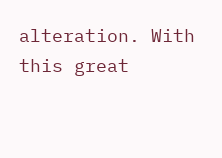alteration. With this great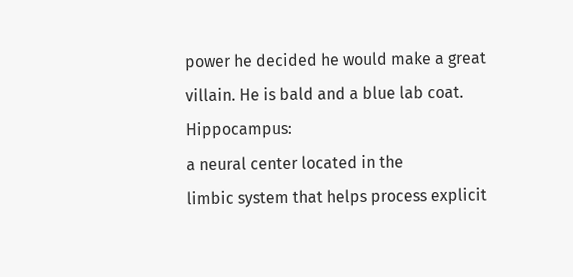power he decided he would make a great villain. He is bald and a blue lab coat. Hippocampus:
a neural center located in the
limbic system that helps process explicit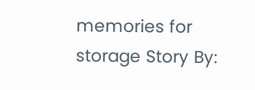memories for storage Story By: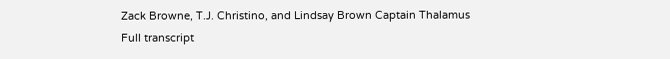Zack Browne, T.J. Christino, and Lindsay Brown Captain Thalamus
Full transcript